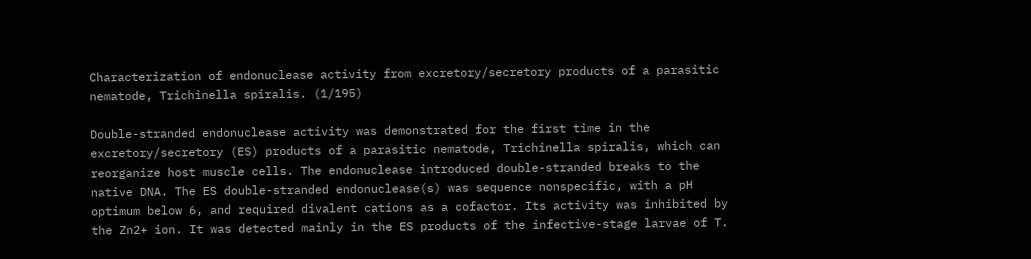Characterization of endonuclease activity from excretory/secretory products of a parasitic nematode, Trichinella spiralis. (1/195)

Double-stranded endonuclease activity was demonstrated for the first time in the excretory/secretory (ES) products of a parasitic nematode, Trichinella spiralis, which can reorganize host muscle cells. The endonuclease introduced double-stranded breaks to the native DNA. The ES double-stranded endonuclease(s) was sequence nonspecific, with a pH optimum below 6, and required divalent cations as a cofactor. Its activity was inhibited by the Zn2+ ion. It was detected mainly in the ES products of the infective-stage larvae of T.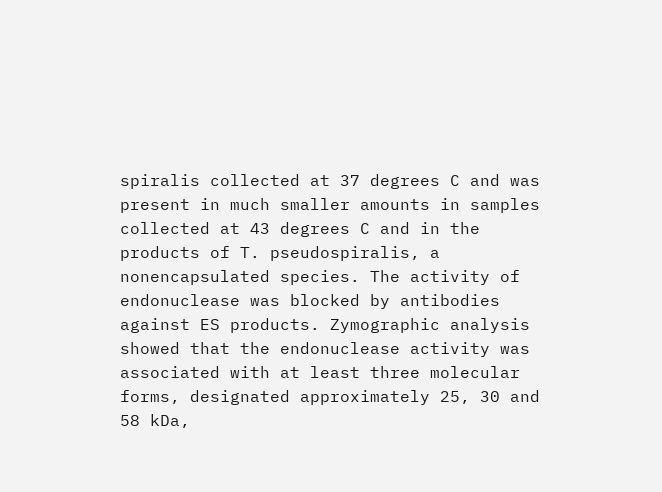spiralis collected at 37 degrees C and was present in much smaller amounts in samples collected at 43 degrees C and in the products of T. pseudospiralis, a nonencapsulated species. The activity of endonuclease was blocked by antibodies against ES products. Zymographic analysis showed that the endonuclease activity was associated with at least three molecular forms, designated approximately 25, 30 and 58 kDa,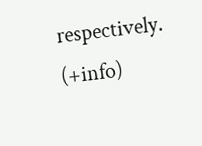respectively.  (+info)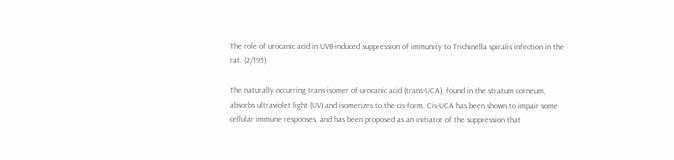The role of urocanic acid in UVB-induced suppression of immunity to Trichinella spiralis infection in the rat. (2/195)

The naturally occurring trans-isomer of urocanic acid (trans-UCA), found in the stratum corneum, absorbs ultraviolet light (UV) and isomerizes to the cis-form. Cis-UCA has been shown to impair some cellular immune responses, and has been proposed as an initiator of the suppression that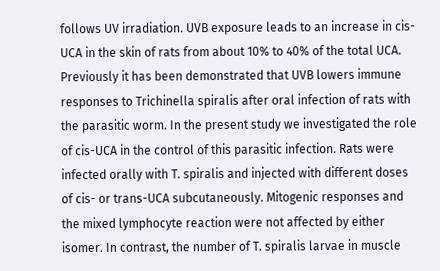follows UV irradiation. UVB exposure leads to an increase in cis-UCA in the skin of rats from about 10% to 40% of the total UCA. Previously it has been demonstrated that UVB lowers immune responses to Trichinella spiralis after oral infection of rats with the parasitic worm. In the present study we investigated the role of cis-UCA in the control of this parasitic infection. Rats were infected orally with T. spiralis and injected with different doses of cis- or trans-UCA subcutaneously. Mitogenic responses and the mixed lymphocyte reaction were not affected by either isomer. In contrast, the number of T. spiralis larvae in muscle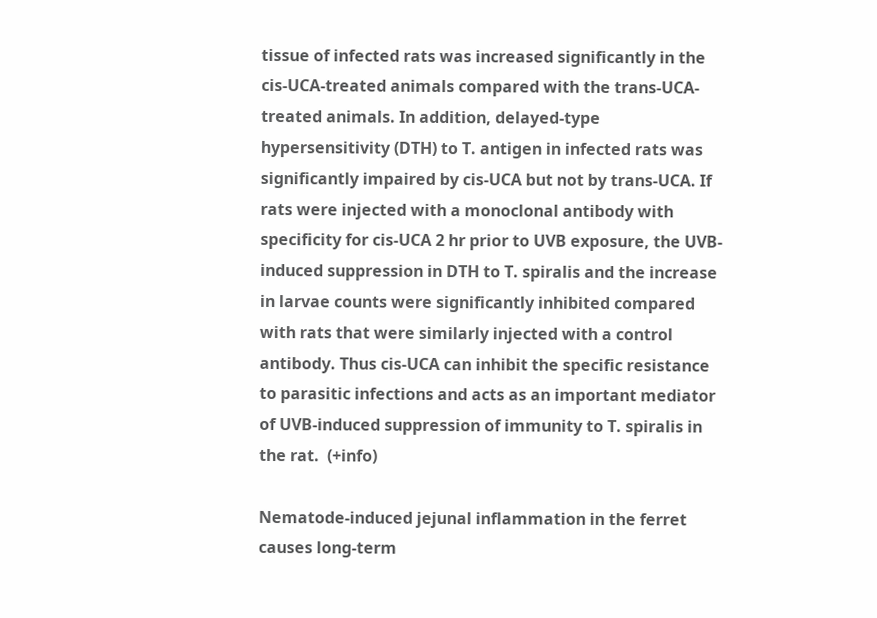tissue of infected rats was increased significantly in the cis-UCA-treated animals compared with the trans-UCA-treated animals. In addition, delayed-type hypersensitivity (DTH) to T. antigen in infected rats was significantly impaired by cis-UCA but not by trans-UCA. If rats were injected with a monoclonal antibody with specificity for cis-UCA 2 hr prior to UVB exposure, the UVB-induced suppression in DTH to T. spiralis and the increase in larvae counts were significantly inhibited compared with rats that were similarly injected with a control antibody. Thus cis-UCA can inhibit the specific resistance to parasitic infections and acts as an important mediator of UVB-induced suppression of immunity to T. spiralis in the rat.  (+info)

Nematode-induced jejunal inflammation in the ferret causes long-term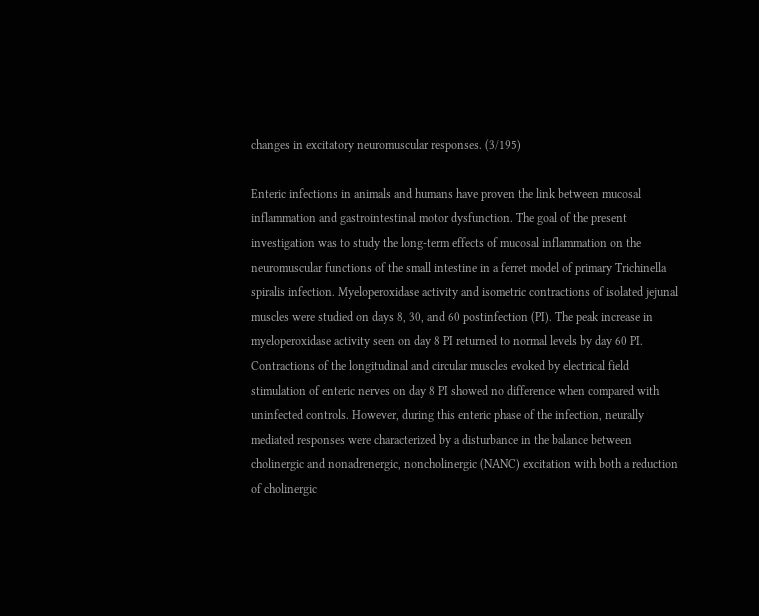changes in excitatory neuromuscular responses. (3/195)

Enteric infections in animals and humans have proven the link between mucosal inflammation and gastrointestinal motor dysfunction. The goal of the present investigation was to study the long-term effects of mucosal inflammation on the neuromuscular functions of the small intestine in a ferret model of primary Trichinella spiralis infection. Myeloperoxidase activity and isometric contractions of isolated jejunal muscles were studied on days 8, 30, and 60 postinfection (PI). The peak increase in myeloperoxidase activity seen on day 8 PI returned to normal levels by day 60 PI. Contractions of the longitudinal and circular muscles evoked by electrical field stimulation of enteric nerves on day 8 PI showed no difference when compared with uninfected controls. However, during this enteric phase of the infection, neurally mediated responses were characterized by a disturbance in the balance between cholinergic and nonadrenergic, noncholinergic (NANC) excitation with both a reduction of cholinergic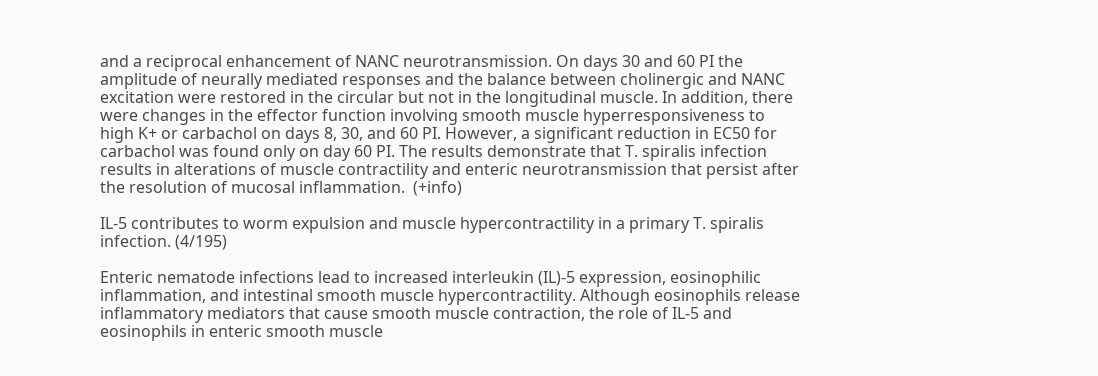and a reciprocal enhancement of NANC neurotransmission. On days 30 and 60 PI the amplitude of neurally mediated responses and the balance between cholinergic and NANC excitation were restored in the circular but not in the longitudinal muscle. In addition, there were changes in the effector function involving smooth muscle hyperresponsiveness to high K+ or carbachol on days 8, 30, and 60 PI. However, a significant reduction in EC50 for carbachol was found only on day 60 PI. The results demonstrate that T. spiralis infection results in alterations of muscle contractility and enteric neurotransmission that persist after the resolution of mucosal inflammation.  (+info)

IL-5 contributes to worm expulsion and muscle hypercontractility in a primary T. spiralis infection. (4/195)

Enteric nematode infections lead to increased interleukin (IL)-5 expression, eosinophilic inflammation, and intestinal smooth muscle hypercontractility. Although eosinophils release inflammatory mediators that cause smooth muscle contraction, the role of IL-5 and eosinophils in enteric smooth muscle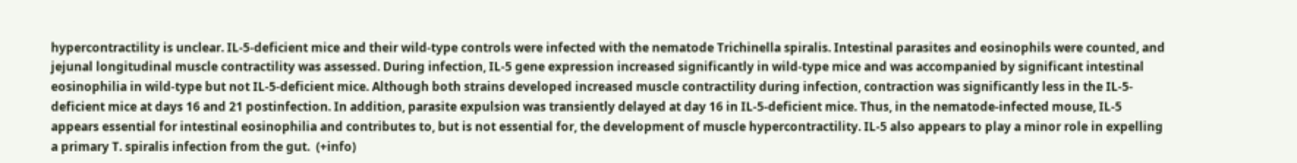hypercontractility is unclear. IL-5-deficient mice and their wild-type controls were infected with the nematode Trichinella spiralis. Intestinal parasites and eosinophils were counted, and jejunal longitudinal muscle contractility was assessed. During infection, IL-5 gene expression increased significantly in wild-type mice and was accompanied by significant intestinal eosinophilia in wild-type but not IL-5-deficient mice. Although both strains developed increased muscle contractility during infection, contraction was significantly less in the IL-5-deficient mice at days 16 and 21 postinfection. In addition, parasite expulsion was transiently delayed at day 16 in IL-5-deficient mice. Thus, in the nematode-infected mouse, IL-5 appears essential for intestinal eosinophilia and contributes to, but is not essential for, the development of muscle hypercontractility. IL-5 also appears to play a minor role in expelling a primary T. spiralis infection from the gut.  (+info)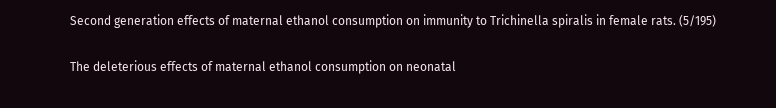Second generation effects of maternal ethanol consumption on immunity to Trichinella spiralis in female rats. (5/195)

The deleterious effects of maternal ethanol consumption on neonatal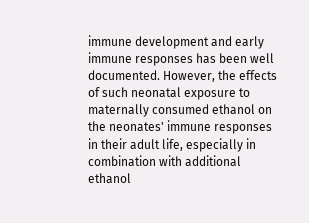immune development and early immune responses has been well documented. However, the effects of such neonatal exposure to maternally consumed ethanol on the neonates' immune responses in their adult life, especially in combination with additional ethanol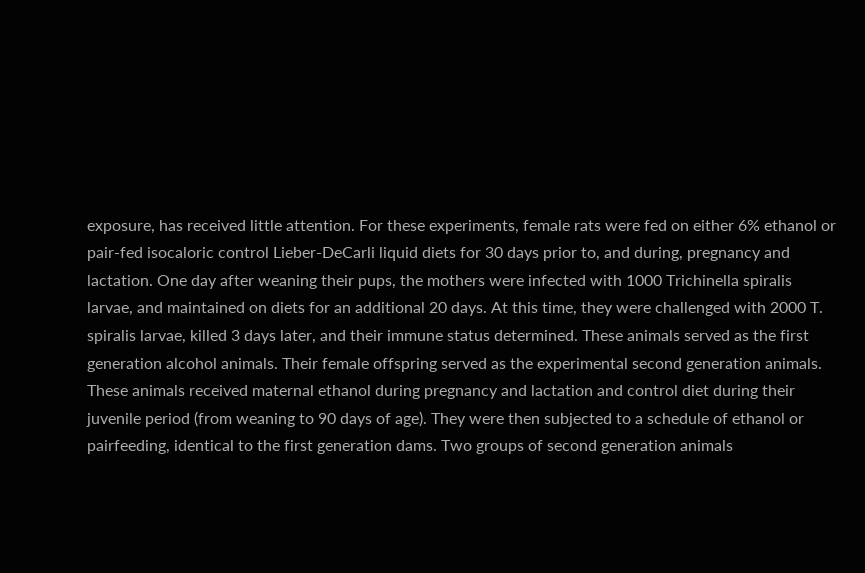exposure, has received little attention. For these experiments, female rats were fed on either 6% ethanol or pair-fed isocaloric control Lieber-DeCarli liquid diets for 30 days prior to, and during, pregnancy and lactation. One day after weaning their pups, the mothers were infected with 1000 Trichinella spiralis larvae, and maintained on diets for an additional 20 days. At this time, they were challenged with 2000 T. spiralis larvae, killed 3 days later, and their immune status determined. These animals served as the first generation alcohol animals. Their female offspring served as the experimental second generation animals. These animals received maternal ethanol during pregnancy and lactation and control diet during their juvenile period (from weaning to 90 days of age). They were then subjected to a schedule of ethanol or pairfeeding, identical to the first generation dams. Two groups of second generation animals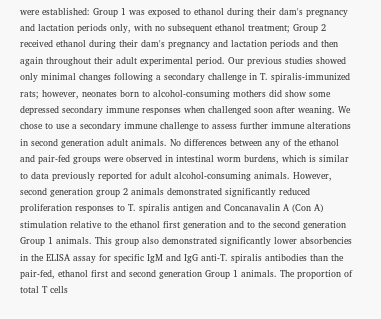were established: Group 1 was exposed to ethanol during their dam's pregnancy and lactation periods only, with no subsequent ethanol treatment; Group 2 received ethanol during their dam's pregnancy and lactation periods and then again throughout their adult experimental period. Our previous studies showed only minimal changes following a secondary challenge in T. spiralis-immunized rats; however, neonates born to alcohol-consuming mothers did show some depressed secondary immune responses when challenged soon after weaning. We chose to use a secondary immune challenge to assess further immune alterations in second generation adult animals. No differences between any of the ethanol and pair-fed groups were observed in intestinal worm burdens, which is similar to data previously reported for adult alcohol-consuming animals. However, second generation group 2 animals demonstrated significantly reduced proliferation responses to T. spiralis antigen and Concanavalin A (Con A) stimulation relative to the ethanol first generation and to the second generation Group 1 animals. This group also demonstrated significantly lower absorbencies in the ELISA assay for specific IgM and IgG anti-T. spiralis antibodies than the pair-fed, ethanol first and second generation Group 1 animals. The proportion of total T cells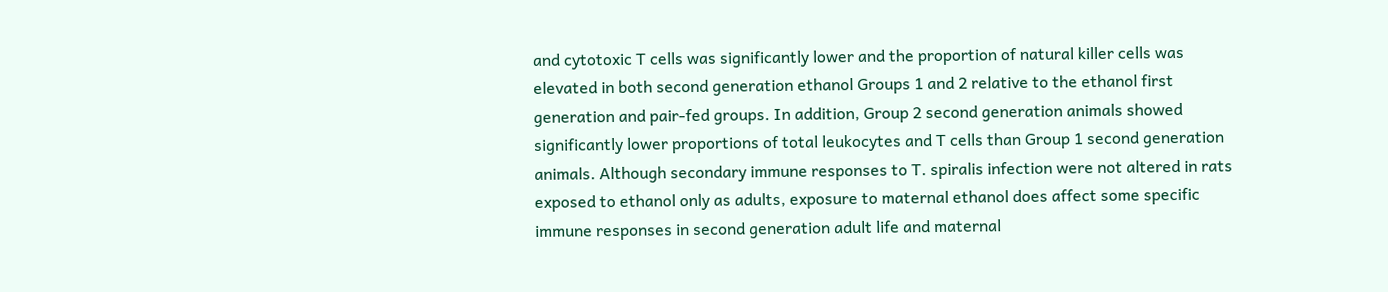and cytotoxic T cells was significantly lower and the proportion of natural killer cells was elevated in both second generation ethanol Groups 1 and 2 relative to the ethanol first generation and pair-fed groups. In addition, Group 2 second generation animals showed significantly lower proportions of total leukocytes and T cells than Group 1 second generation animals. Although secondary immune responses to T. spiralis infection were not altered in rats exposed to ethanol only as adults, exposure to maternal ethanol does affect some specific immune responses in second generation adult life and maternal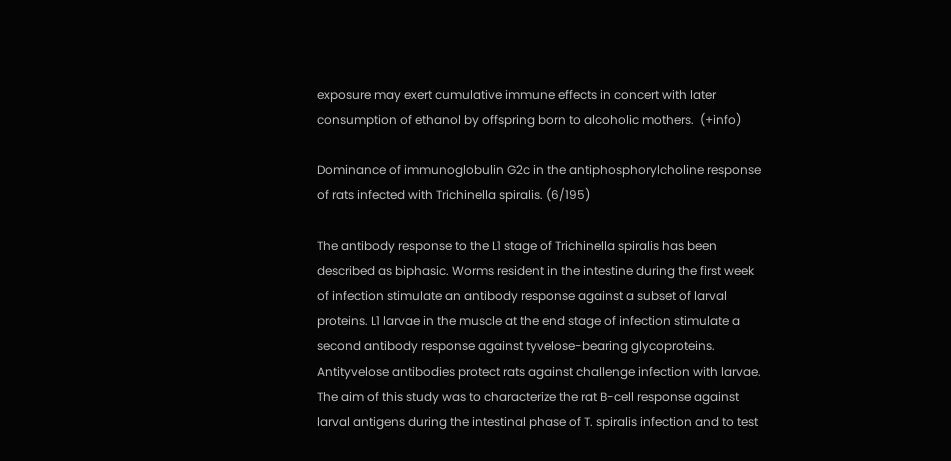exposure may exert cumulative immune effects in concert with later consumption of ethanol by offspring born to alcoholic mothers.  (+info)

Dominance of immunoglobulin G2c in the antiphosphorylcholine response of rats infected with Trichinella spiralis. (6/195)

The antibody response to the L1 stage of Trichinella spiralis has been described as biphasic. Worms resident in the intestine during the first week of infection stimulate an antibody response against a subset of larval proteins. L1 larvae in the muscle at the end stage of infection stimulate a second antibody response against tyvelose-bearing glycoproteins. Antityvelose antibodies protect rats against challenge infection with larvae. The aim of this study was to characterize the rat B-cell response against larval antigens during the intestinal phase of T. spiralis infection and to test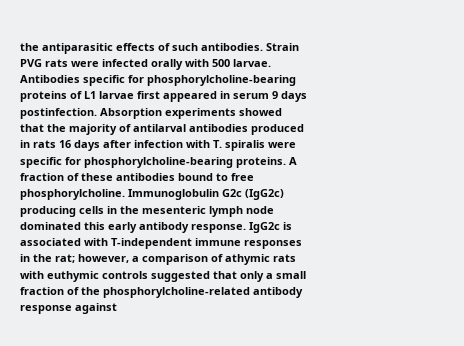the antiparasitic effects of such antibodies. Strain PVG rats were infected orally with 500 larvae. Antibodies specific for phosphorylcholine-bearing proteins of L1 larvae first appeared in serum 9 days postinfection. Absorption experiments showed that the majority of antilarval antibodies produced in rats 16 days after infection with T. spiralis were specific for phosphorylcholine-bearing proteins. A fraction of these antibodies bound to free phosphorylcholine. Immunoglobulin G2c (IgG2c) producing cells in the mesenteric lymph node dominated this early antibody response. IgG2c is associated with T-independent immune responses in the rat; however, a comparison of athymic rats with euthymic controls suggested that only a small fraction of the phosphorylcholine-related antibody response against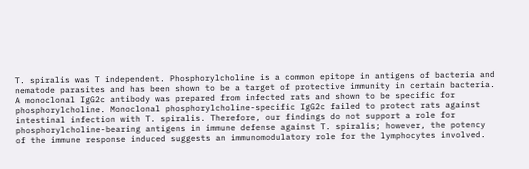T. spiralis was T independent. Phosphorylcholine is a common epitope in antigens of bacteria and nematode parasites and has been shown to be a target of protective immunity in certain bacteria. A monoclonal IgG2c antibody was prepared from infected rats and shown to be specific for phosphorylcholine. Monoclonal phosphorylcholine-specific IgG2c failed to protect rats against intestinal infection with T. spiralis. Therefore, our findings do not support a role for phosphorylcholine-bearing antigens in immune defense against T. spiralis; however, the potency of the immune response induced suggests an immunomodulatory role for the lymphocytes involved.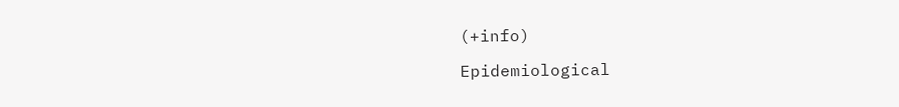(+info)

Epidemiological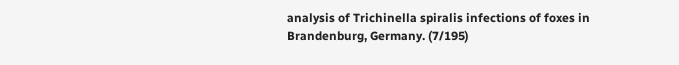analysis of Trichinella spiralis infections of foxes in Brandenburg, Germany. (7/195)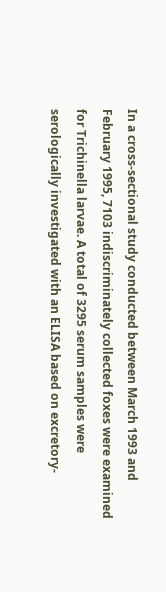In a cross-sectional study conducted between March 1993 and February 1995, 7103 indiscriminately collected foxes were examined for Trichinella larvae. A total of 3295 serum samples were serologically investigated with an ELISA based on excretory-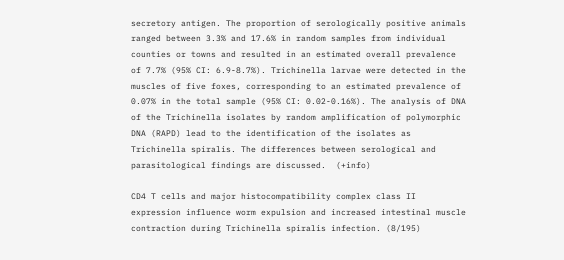secretory antigen. The proportion of serologically positive animals ranged between 3.3% and 17.6% in random samples from individual counties or towns and resulted in an estimated overall prevalence of 7.7% (95% CI: 6.9-8.7%). Trichinella larvae were detected in the muscles of five foxes, corresponding to an estimated prevalence of 0.07% in the total sample (95% CI: 0.02-0.16%). The analysis of DNA of the Trichinella isolates by random amplification of polymorphic DNA (RAPD) lead to the identification of the isolates as Trichinella spiralis. The differences between serological and parasitological findings are discussed.  (+info)

CD4 T cells and major histocompatibility complex class II expression influence worm expulsion and increased intestinal muscle contraction during Trichinella spiralis infection. (8/195)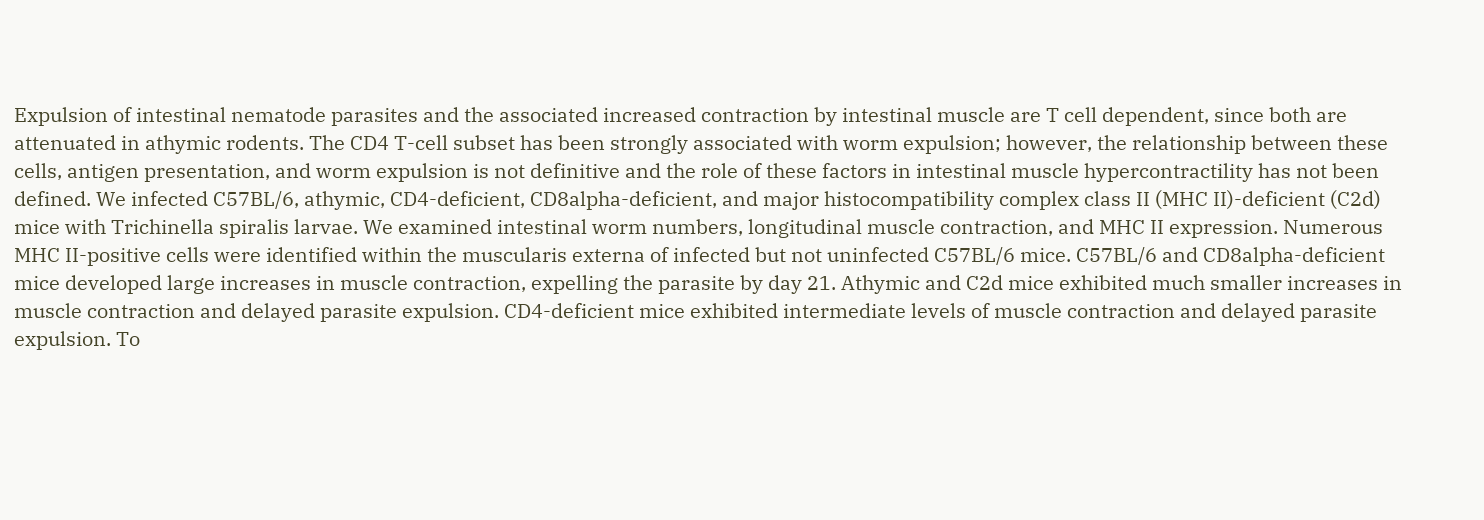Expulsion of intestinal nematode parasites and the associated increased contraction by intestinal muscle are T cell dependent, since both are attenuated in athymic rodents. The CD4 T-cell subset has been strongly associated with worm expulsion; however, the relationship between these cells, antigen presentation, and worm expulsion is not definitive and the role of these factors in intestinal muscle hypercontractility has not been defined. We infected C57BL/6, athymic, CD4-deficient, CD8alpha-deficient, and major histocompatibility complex class II (MHC II)-deficient (C2d) mice with Trichinella spiralis larvae. We examined intestinal worm numbers, longitudinal muscle contraction, and MHC II expression. Numerous MHC II-positive cells were identified within the muscularis externa of infected but not uninfected C57BL/6 mice. C57BL/6 and CD8alpha-deficient mice developed large increases in muscle contraction, expelling the parasite by day 21. Athymic and C2d mice exhibited much smaller increases in muscle contraction and delayed parasite expulsion. CD4-deficient mice exhibited intermediate levels of muscle contraction and delayed parasite expulsion. To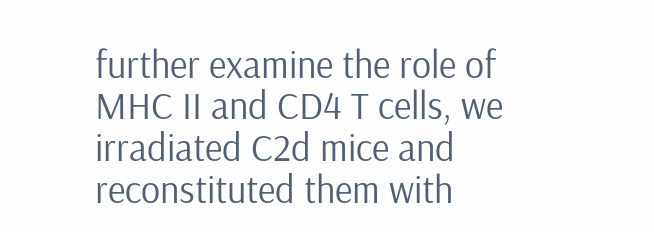further examine the role of MHC II and CD4 T cells, we irradiated C2d mice and reconstituted them with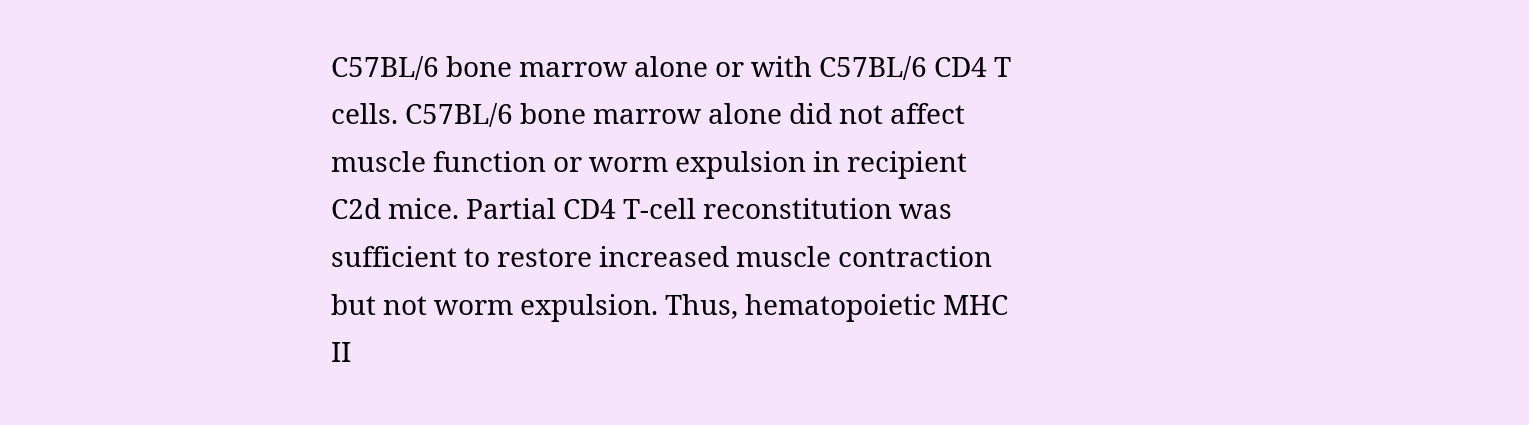C57BL/6 bone marrow alone or with C57BL/6 CD4 T cells. C57BL/6 bone marrow alone did not affect muscle function or worm expulsion in recipient C2d mice. Partial CD4 T-cell reconstitution was sufficient to restore increased muscle contraction but not worm expulsion. Thus, hematopoietic MHC II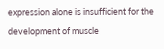expression alone is insufficient for the development of muscle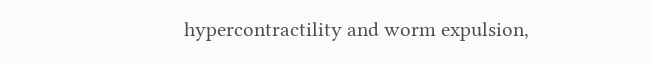hypercontractility and worm expulsion,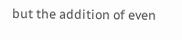but the addition of even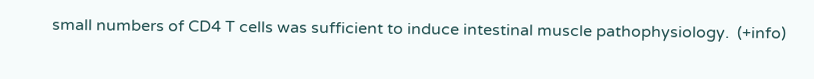small numbers of CD4 T cells was sufficient to induce intestinal muscle pathophysiology.  (+info)